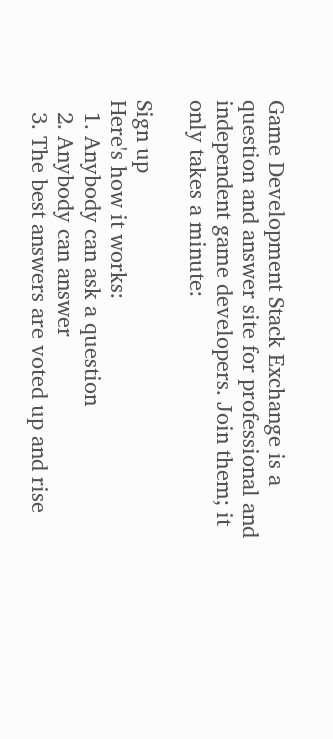Game Development Stack Exchange is a question and answer site for professional and independent game developers. Join them; it only takes a minute:

Sign up
Here's how it works:
  1. Anybody can ask a question
  2. Anybody can answer
  3. The best answers are voted up and rise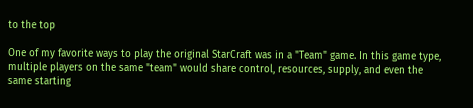to the top

One of my favorite ways to play the original StarCraft was in a "Team" game. In this game type, multiple players on the same "team" would share control, resources, supply, and even the same starting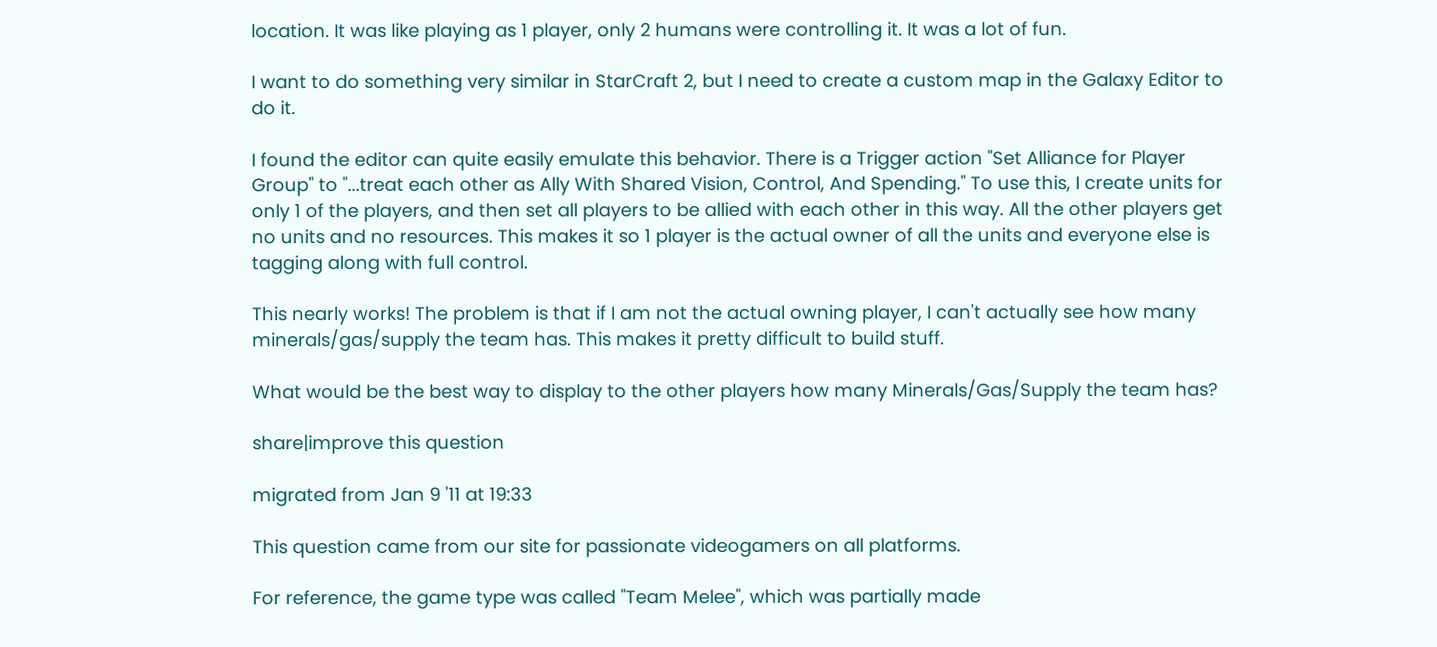location. It was like playing as 1 player, only 2 humans were controlling it. It was a lot of fun.

I want to do something very similar in StarCraft 2, but I need to create a custom map in the Galaxy Editor to do it.

I found the editor can quite easily emulate this behavior. There is a Trigger action "Set Alliance for Player Group" to "...treat each other as Ally With Shared Vision, Control, And Spending." To use this, I create units for only 1 of the players, and then set all players to be allied with each other in this way. All the other players get no units and no resources. This makes it so 1 player is the actual owner of all the units and everyone else is tagging along with full control.

This nearly works! The problem is that if I am not the actual owning player, I can't actually see how many minerals/gas/supply the team has. This makes it pretty difficult to build stuff.

What would be the best way to display to the other players how many Minerals/Gas/Supply the team has?

share|improve this question

migrated from Jan 9 '11 at 19:33

This question came from our site for passionate videogamers on all platforms.

For reference, the game type was called "Team Melee", which was partially made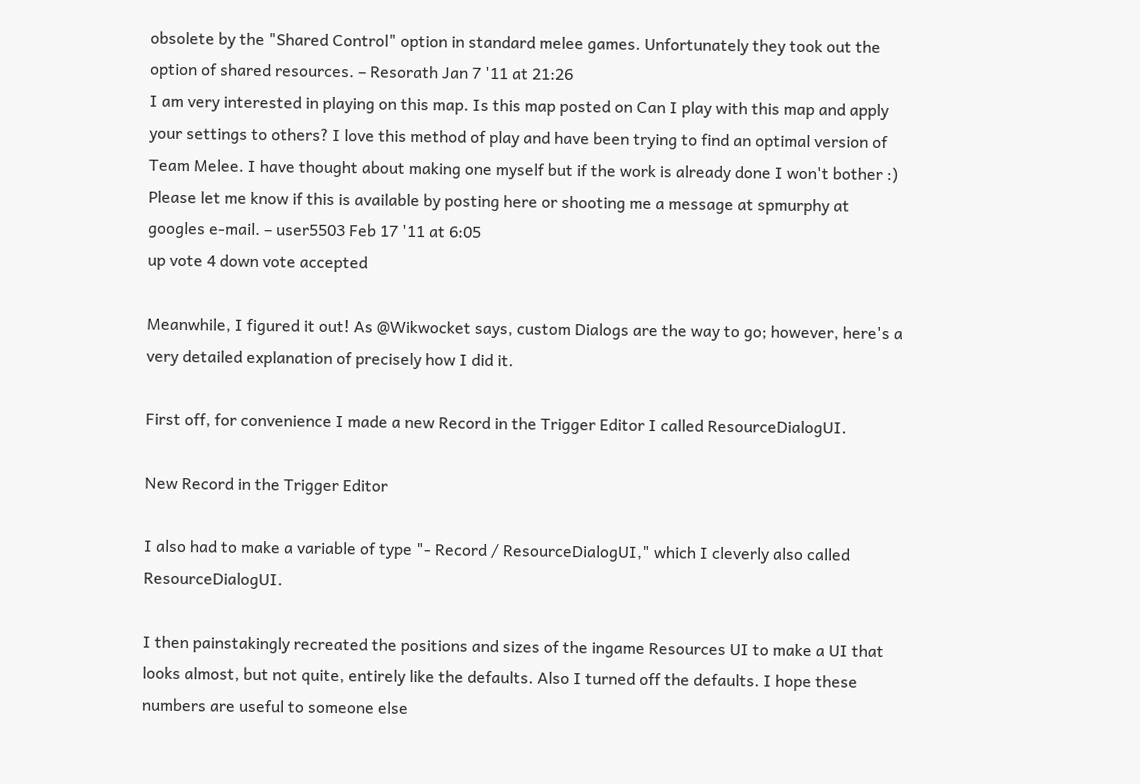obsolete by the "Shared Control" option in standard melee games. Unfortunately they took out the option of shared resources. – Resorath Jan 7 '11 at 21:26
I am very interested in playing on this map. Is this map posted on Can I play with this map and apply your settings to others? I love this method of play and have been trying to find an optimal version of Team Melee. I have thought about making one myself but if the work is already done I won't bother :) Please let me know if this is available by posting here or shooting me a message at spmurphy at googles e-mail. – user5503 Feb 17 '11 at 6:05
up vote 4 down vote accepted

Meanwhile, I figured it out! As @Wikwocket says, custom Dialogs are the way to go; however, here's a very detailed explanation of precisely how I did it.

First off, for convenience I made a new Record in the Trigger Editor I called ResourceDialogUI.

New Record in the Trigger Editor

I also had to make a variable of type "- Record / ResourceDialogUI," which I cleverly also called ResourceDialogUI.

I then painstakingly recreated the positions and sizes of the ingame Resources UI to make a UI that looks almost, but not quite, entirely like the defaults. Also I turned off the defaults. I hope these numbers are useful to someone else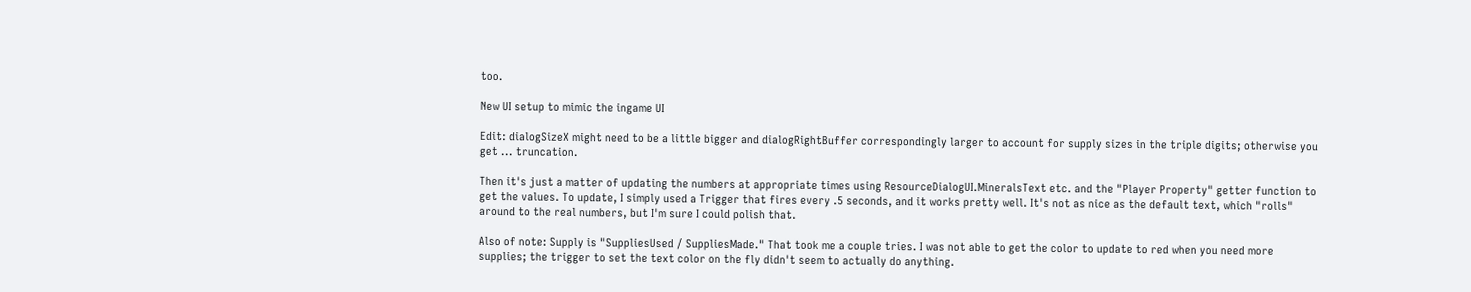too.

New UI setup to mimic the ingame UI

Edit: dialogSizeX might need to be a little bigger and dialogRightBuffer correspondingly larger to account for supply sizes in the triple digits; otherwise you get ... truncation.

Then it's just a matter of updating the numbers at appropriate times using ResourceDialogUI.MineralsText etc. and the "Player Property" getter function to get the values. To update, I simply used a Trigger that fires every .5 seconds, and it works pretty well. It's not as nice as the default text, which "rolls" around to the real numbers, but I'm sure I could polish that.

Also of note: Supply is "SuppliesUsed / SuppliesMade." That took me a couple tries. I was not able to get the color to update to red when you need more supplies; the trigger to set the text color on the fly didn't seem to actually do anything.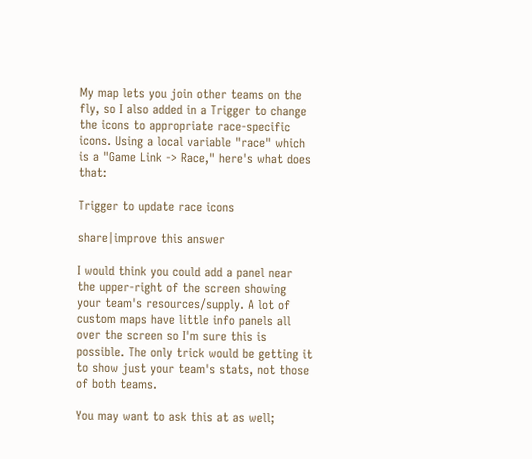My map lets you join other teams on the fly, so I also added in a Trigger to change the icons to appropriate race-specific icons. Using a local variable "race" which is a "Game Link -> Race," here's what does that:

Trigger to update race icons

share|improve this answer

I would think you could add a panel near the upper-right of the screen showing your team's resources/supply. A lot of custom maps have little info panels all over the screen so I'm sure this is possible. The only trick would be getting it to show just your team's stats, not those of both teams.

You may want to ask this at as well;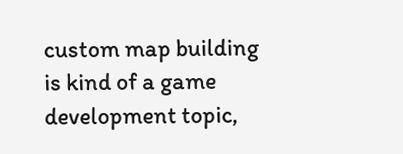custom map building is kind of a game development topic,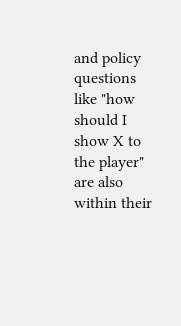and policy questions like "how should I show X to the player" are also within their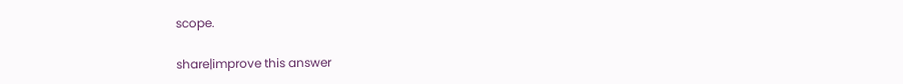scope.

share|improve this answer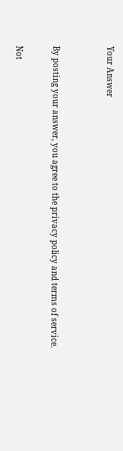Your Answer


By posting your answer, you agree to the privacy policy and terms of service.

Not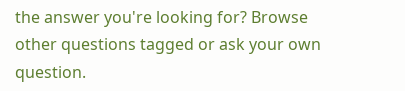the answer you're looking for? Browse other questions tagged or ask your own question.